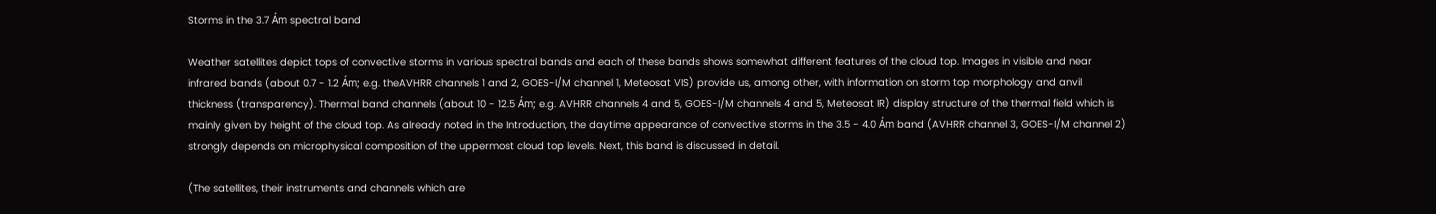Storms in the 3.7 Ám spectral band

Weather satellites depict tops of convective storms in various spectral bands and each of these bands shows somewhat different features of the cloud top. Images in visible and near infrared bands (about 0.7 - 1.2 Ám; e.g. theAVHRR channels 1 and 2, GOES-I/M channel 1, Meteosat VIS) provide us, among other, with information on storm top morphology and anvil thickness (transparency). Thermal band channels (about 10 - 12.5 Ám; e.g. AVHRR channels 4 and 5, GOES-I/M channels 4 and 5, Meteosat IR) display structure of the thermal field which is mainly given by height of the cloud top. As already noted in the Introduction, the daytime appearance of convective storms in the 3.5 - 4.0 Ám band (AVHRR channel 3, GOES-I/M channel 2) strongly depends on microphysical composition of the uppermost cloud top levels. Next, this band is discussed in detail.

(The satellites, their instruments and channels which are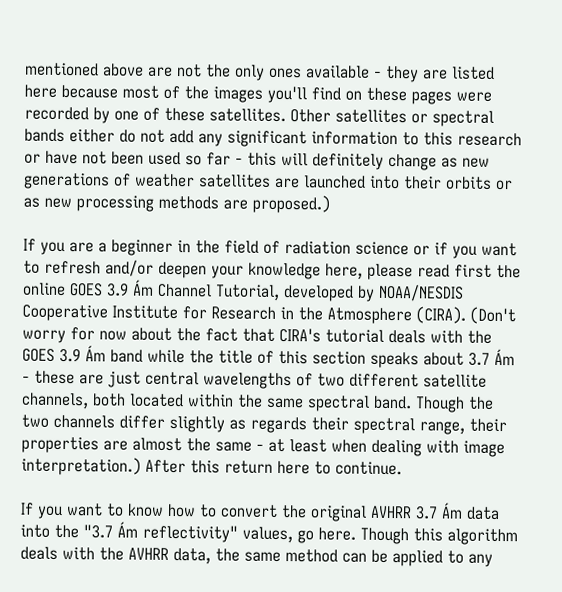mentioned above are not the only ones available - they are listed here because most of the images you'll find on these pages were recorded by one of these satellites. Other satellites or spectral bands either do not add any significant information to this research or have not been used so far - this will definitely change as new generations of weather satellites are launched into their orbits or as new processing methods are proposed.)

If you are a beginner in the field of radiation science or if you want to refresh and/or deepen your knowledge here, please read first the online GOES 3.9 Ám Channel Tutorial, developed by NOAA/NESDIS Cooperative Institute for Research in the Atmosphere (CIRA). (Don't worry for now about the fact that CIRA's tutorial deals with the GOES 3.9 Ám band while the title of this section speaks about 3.7 Ám - these are just central wavelengths of two different satellite channels, both located within the same spectral band. Though the two channels differ slightly as regards their spectral range, their properties are almost the same - at least when dealing with image interpretation.) After this return here to continue.

If you want to know how to convert the original AVHRR 3.7 Ám data into the "3.7 Ám reflectivity" values, go here. Though this algorithm deals with the AVHRR data, the same method can be applied to any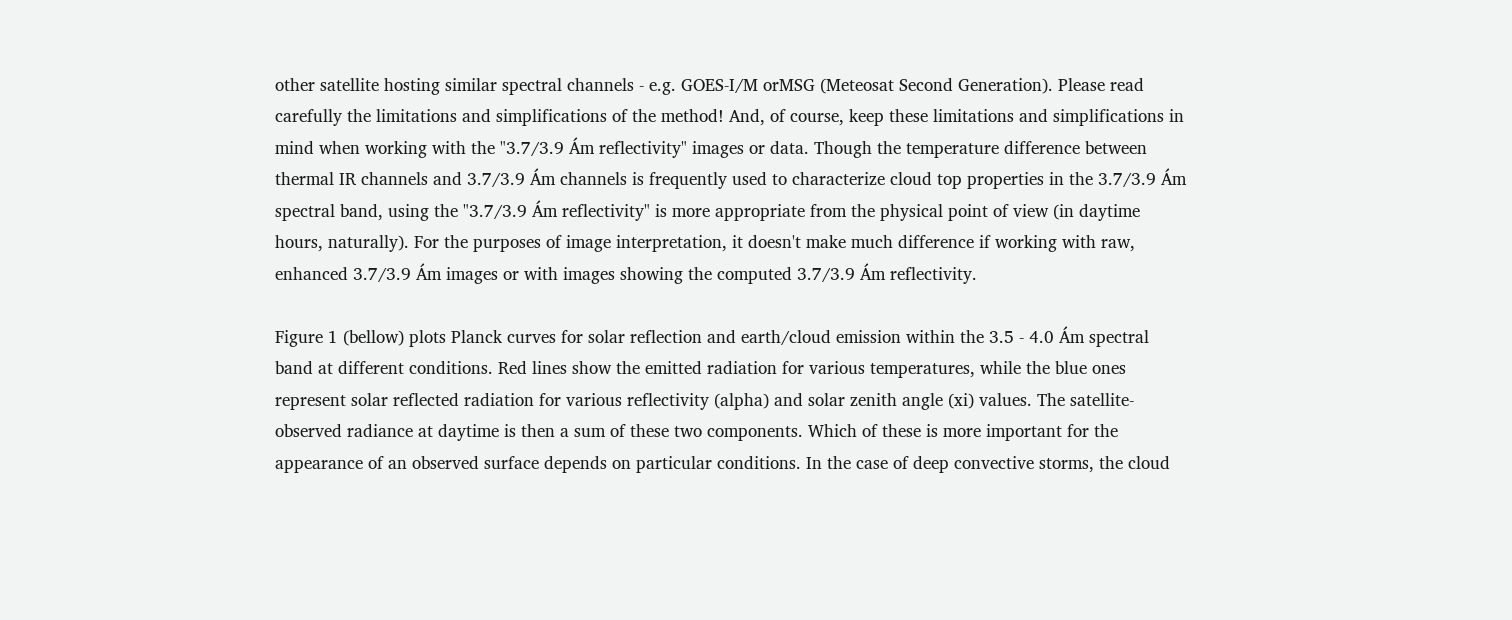other satellite hosting similar spectral channels - e.g. GOES-I/M orMSG (Meteosat Second Generation). Please read carefully the limitations and simplifications of the method! And, of course, keep these limitations and simplifications in mind when working with the "3.7/3.9 Ám reflectivity" images or data. Though the temperature difference between thermal IR channels and 3.7/3.9 Ám channels is frequently used to characterize cloud top properties in the 3.7/3.9 Ám spectral band, using the "3.7/3.9 Ám reflectivity" is more appropriate from the physical point of view (in daytime hours, naturally). For the purposes of image interpretation, it doesn't make much difference if working with raw, enhanced 3.7/3.9 Ám images or with images showing the computed 3.7/3.9 Ám reflectivity.

Figure 1 (bellow) plots Planck curves for solar reflection and earth/cloud emission within the 3.5 - 4.0 Ám spectral band at different conditions. Red lines show the emitted radiation for various temperatures, while the blue ones represent solar reflected radiation for various reflectivity (alpha) and solar zenith angle (xi) values. The satellite-observed radiance at daytime is then a sum of these two components. Which of these is more important for the appearance of an observed surface depends on particular conditions. In the case of deep convective storms, the cloud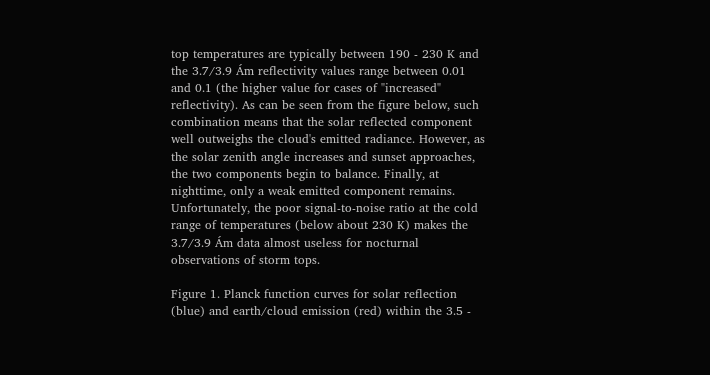top temperatures are typically between 190 - 230 K and the 3.7/3.9 Ám reflectivity values range between 0.01 and 0.1 (the higher value for cases of "increased" reflectivity). As can be seen from the figure below, such combination means that the solar reflected component well outweighs the cloud's emitted radiance. However, as the solar zenith angle increases and sunset approaches, the two components begin to balance. Finally, at nighttime, only a weak emitted component remains. Unfortunately, the poor signal-to-noise ratio at the cold range of temperatures (below about 230 K) makes the 3.7/3.9 Ám data almost useless for nocturnal observations of storm tops.

Figure 1. Planck function curves for solar reflection (blue) and earth/cloud emission (red) within the 3.5 -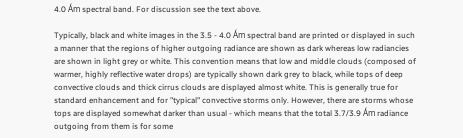4.0 Ám spectral band. For discussion see the text above.

Typically, black and white images in the 3.5 - 4.0 Ám spectral band are printed or displayed in such a manner that the regions of higher outgoing radiance are shown as dark whereas low radiancies are shown in light grey or white. This convention means that low and middle clouds (composed of warmer, highly reflective water drops) are typically shown dark grey to black, while tops of deep convective clouds and thick cirrus clouds are displayed almost white. This is generally true for standard enhancement and for "typical" convective storms only. However, there are storms whose tops are displayed somewhat darker than usual - which means that the total 3.7/3.9 Ám radiance outgoing from them is for some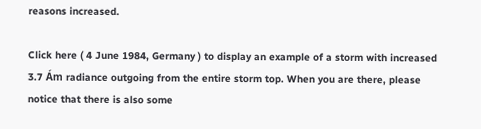reasons increased.

Click here ( 4 June 1984, Germany ) to display an example of a storm with increased 3.7 Ám radiance outgoing from the entire storm top. When you are there, please notice that there is also some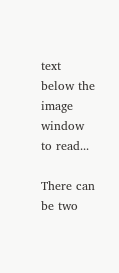text below the image window to read...

There can be two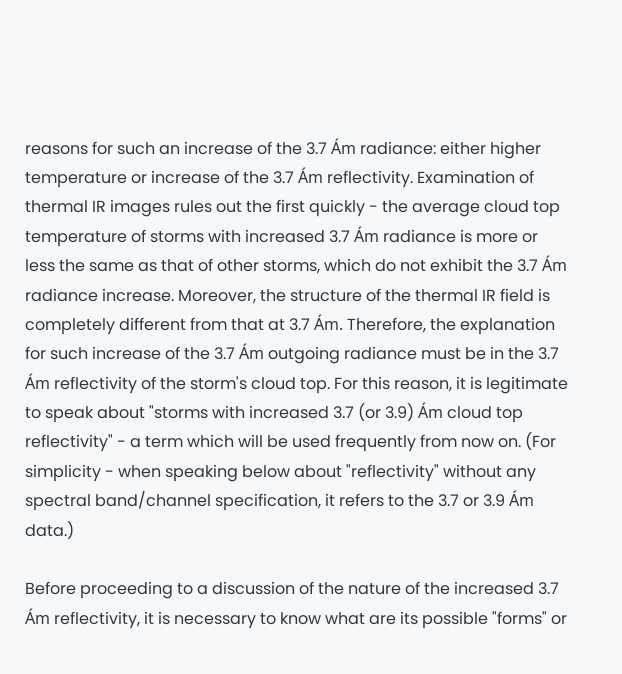reasons for such an increase of the 3.7 Ám radiance: either higher temperature or increase of the 3.7 Ám reflectivity. Examination of thermal IR images rules out the first quickly - the average cloud top temperature of storms with increased 3.7 Ám radiance is more or less the same as that of other storms, which do not exhibit the 3.7 Ám radiance increase. Moreover, the structure of the thermal IR field is completely different from that at 3.7 Ám. Therefore, the explanation for such increase of the 3.7 Ám outgoing radiance must be in the 3.7 Ám reflectivity of the storm's cloud top. For this reason, it is legitimate to speak about "storms with increased 3.7 (or 3.9) Ám cloud top reflectivity" - a term which will be used frequently from now on. (For simplicity - when speaking below about "reflectivity" without any spectral band/channel specification, it refers to the 3.7 or 3.9 Ám data.)

Before proceeding to a discussion of the nature of the increased 3.7 Ám reflectivity, it is necessary to know what are its possible "forms" or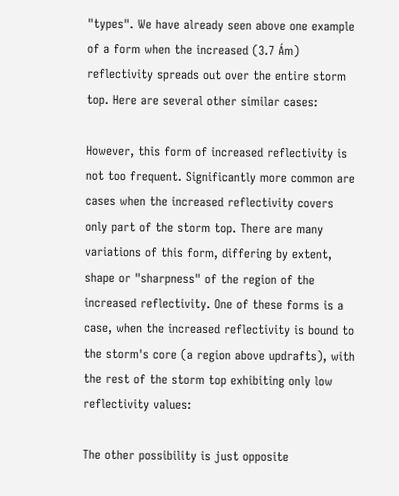"types". We have already seen above one example of a form when the increased (3.7 Ám) reflectivity spreads out over the entire storm top. Here are several other similar cases:

However, this form of increased reflectivity is not too frequent. Significantly more common are cases when the increased reflectivity covers only part of the storm top. There are many variations of this form, differing by extent, shape or "sharpness" of the region of the increased reflectivity. One of these forms is a case, when the increased reflectivity is bound to the storm's core (a region above updrafts), with the rest of the storm top exhibiting only low reflectivity values:

The other possibility is just opposite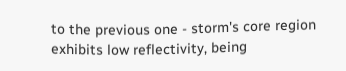to the previous one - storm's core region exhibits low reflectivity, being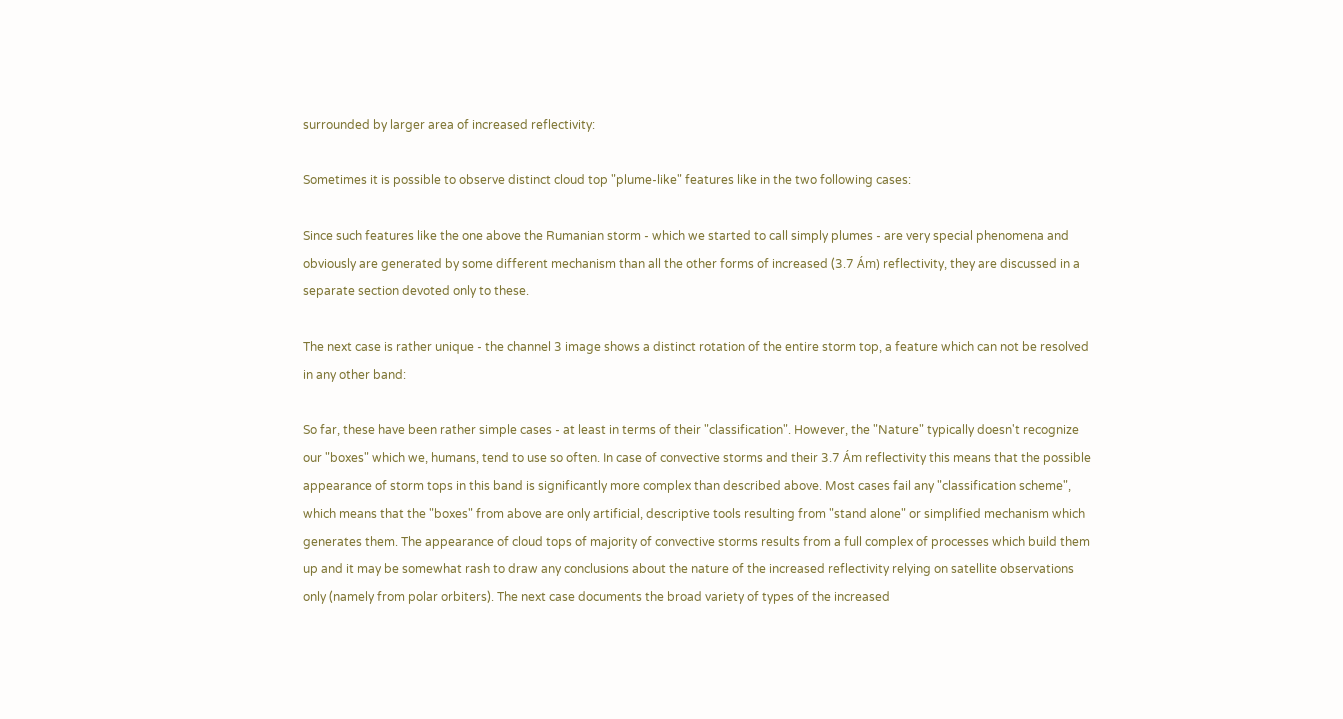surrounded by larger area of increased reflectivity:

Sometimes it is possible to observe distinct cloud top "plume-like" features like in the two following cases:

Since such features like the one above the Rumanian storm - which we started to call simply plumes - are very special phenomena and obviously are generated by some different mechanism than all the other forms of increased (3.7 Ám) reflectivity, they are discussed in a separate section devoted only to these.

The next case is rather unique - the channel 3 image shows a distinct rotation of the entire storm top, a feature which can not be resolved in any other band:

So far, these have been rather simple cases - at least in terms of their "classification". However, the "Nature" typically doesn't recognize our "boxes" which we, humans, tend to use so often. In case of convective storms and their 3.7 Ám reflectivity this means that the possible appearance of storm tops in this band is significantly more complex than described above. Most cases fail any "classification scheme", which means that the "boxes" from above are only artificial, descriptive tools resulting from "stand alone" or simplified mechanism which generates them. The appearance of cloud tops of majority of convective storms results from a full complex of processes which build them up and it may be somewhat rash to draw any conclusions about the nature of the increased reflectivity relying on satellite observations only (namely from polar orbiters). The next case documents the broad variety of types of the increased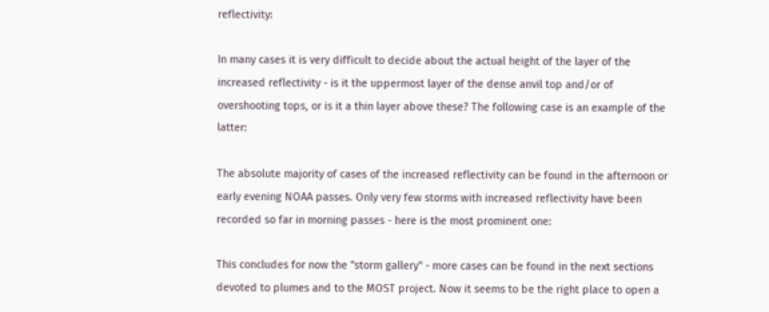reflectivity:

In many cases it is very difficult to decide about the actual height of the layer of the increased reflectivity - is it the uppermost layer of the dense anvil top and/or of overshooting tops, or is it a thin layer above these? The following case is an example of the latter:

The absolute majority of cases of the increased reflectivity can be found in the afternoon or early evening NOAA passes. Only very few storms with increased reflectivity have been recorded so far in morning passes - here is the most prominent one:

This concludes for now the "storm gallery" - more cases can be found in the next sections devoted to plumes and to the MOST project. Now it seems to be the right place to open a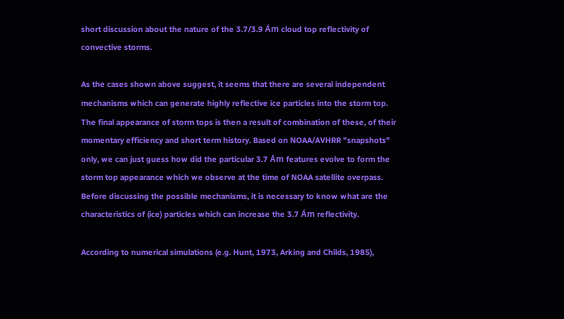short discussion about the nature of the 3.7/3.9 Ám cloud top reflectivity of convective storms.

As the cases shown above suggest, it seems that there are several independent mechanisms which can generate highly reflective ice particles into the storm top. The final appearance of storm tops is then a result of combination of these, of their momentary efficiency and short term history. Based on NOAA/AVHRR "snapshots" only, we can just guess how did the particular 3.7 Ám features evolve to form the storm top appearance which we observe at the time of NOAA satellite overpass. Before discussing the possible mechanisms, it is necessary to know what are the characteristics of (ice) particles which can increase the 3.7 Ám reflectivity.

According to numerical simulations (e.g. Hunt, 1973, Arking and Childs, 1985),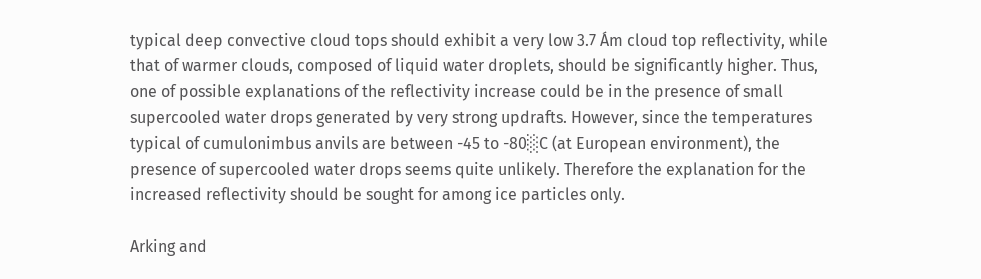typical deep convective cloud tops should exhibit a very low 3.7 Ám cloud top reflectivity, while that of warmer clouds, composed of liquid water droplets, should be significantly higher. Thus, one of possible explanations of the reflectivity increase could be in the presence of small supercooled water drops generated by very strong updrafts. However, since the temperatures typical of cumulonimbus anvils are between -45 to -80░C (at European environment), the presence of supercooled water drops seems quite unlikely. Therefore the explanation for the increased reflectivity should be sought for among ice particles only.

Arking and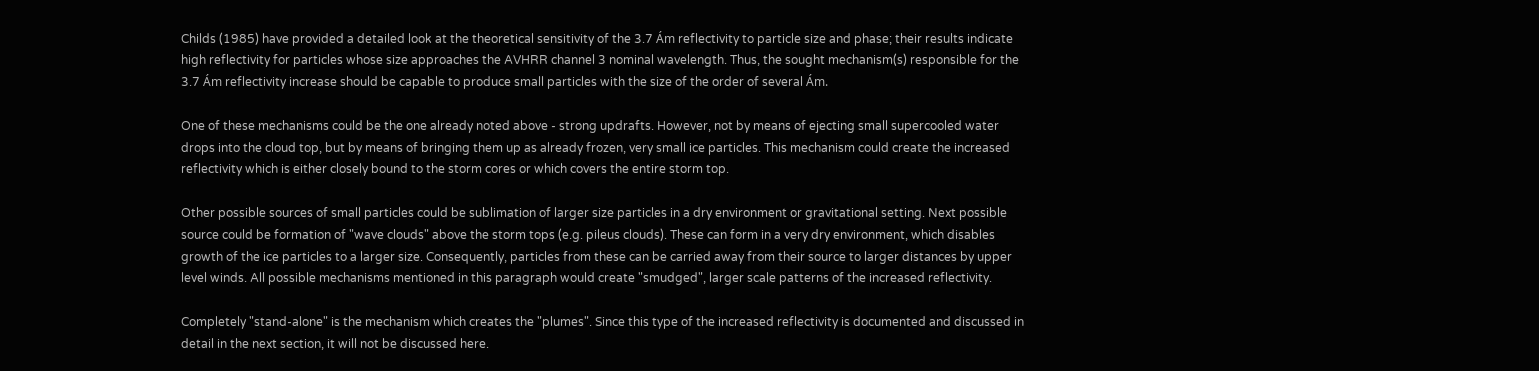Childs (1985) have provided a detailed look at the theoretical sensitivity of the 3.7 Ám reflectivity to particle size and phase; their results indicate high reflectivity for particles whose size approaches the AVHRR channel 3 nominal wavelength. Thus, the sought mechanism(s) responsible for the 3.7 Ám reflectivity increase should be capable to produce small particles with the size of the order of several Ám.

One of these mechanisms could be the one already noted above - strong updrafts. However, not by means of ejecting small supercooled water drops into the cloud top, but by means of bringing them up as already frozen, very small ice particles. This mechanism could create the increased reflectivity which is either closely bound to the storm cores or which covers the entire storm top.

Other possible sources of small particles could be sublimation of larger size particles in a dry environment or gravitational setting. Next possible source could be formation of "wave clouds" above the storm tops (e.g. pileus clouds). These can form in a very dry environment, which disables growth of the ice particles to a larger size. Consequently, particles from these can be carried away from their source to larger distances by upper level winds. All possible mechanisms mentioned in this paragraph would create "smudged", larger scale patterns of the increased reflectivity.

Completely "stand-alone" is the mechanism which creates the "plumes". Since this type of the increased reflectivity is documented and discussed in detail in the next section, it will not be discussed here.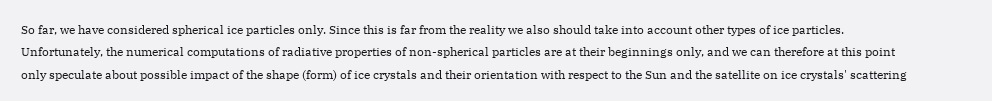So far, we have considered spherical ice particles only. Since this is far from the reality we also should take into account other types of ice particles. Unfortunately, the numerical computations of radiative properties of non-spherical particles are at their beginnings only, and we can therefore at this point only speculate about possible impact of the shape (form) of ice crystals and their orientation with respect to the Sun and the satellite on ice crystals' scattering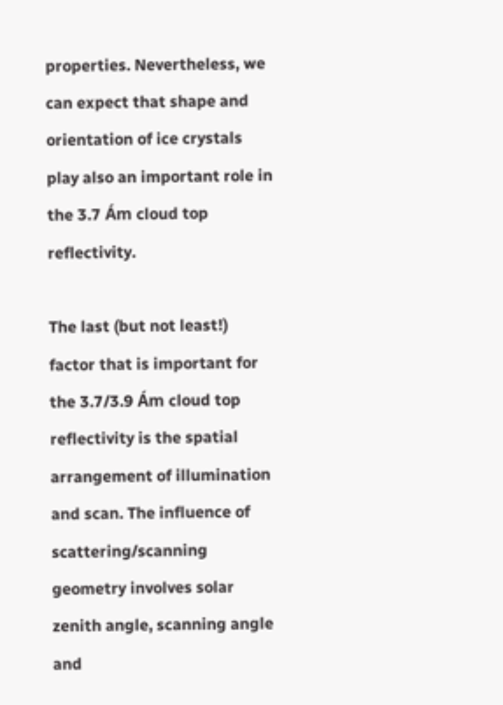properties. Nevertheless, we can expect that shape and orientation of ice crystals play also an important role in the 3.7 Ám cloud top reflectivity.

The last (but not least!) factor that is important for the 3.7/3.9 Ám cloud top reflectivity is the spatial arrangement of illumination and scan. The influence of scattering/scanning geometry involves solar zenith angle, scanning angle and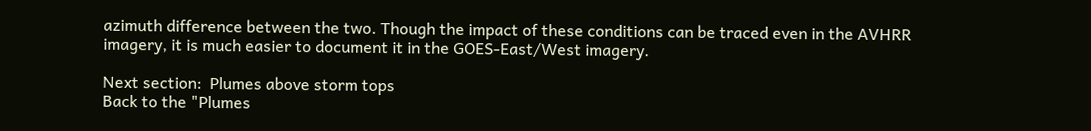azimuth difference between the two. Though the impact of these conditions can be traced even in the AVHRR imagery, it is much easier to document it in the GOES-East/West imagery.

Next section:  Plumes above storm tops
Back to the "Plumes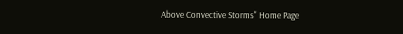Above Convective Storms" Home Page